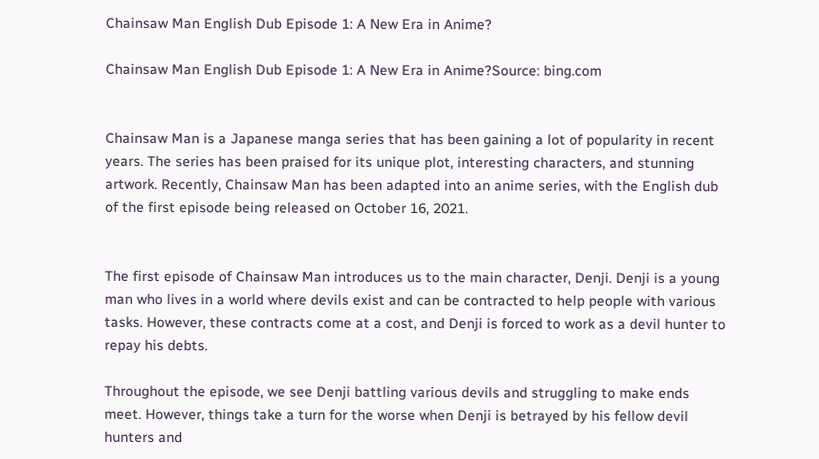Chainsaw Man English Dub Episode 1: A New Era in Anime?

Chainsaw Man English Dub Episode 1: A New Era in Anime?Source: bing.com


Chainsaw Man is a Japanese manga series that has been gaining a lot of popularity in recent years. The series has been praised for its unique plot, interesting characters, and stunning artwork. Recently, Chainsaw Man has been adapted into an anime series, with the English dub of the first episode being released on October 16, 2021.


The first episode of Chainsaw Man introduces us to the main character, Denji. Denji is a young man who lives in a world where devils exist and can be contracted to help people with various tasks. However, these contracts come at a cost, and Denji is forced to work as a devil hunter to repay his debts.

Throughout the episode, we see Denji battling various devils and struggling to make ends meet. However, things take a turn for the worse when Denji is betrayed by his fellow devil hunters and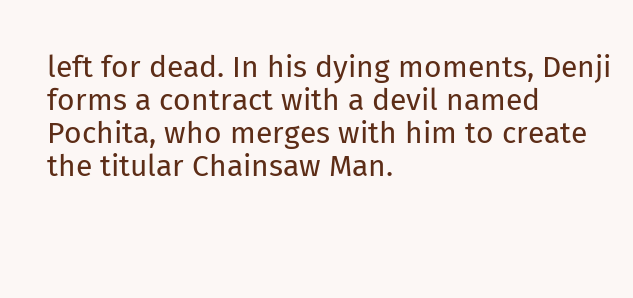left for dead. In his dying moments, Denji forms a contract with a devil named Pochita, who merges with him to create the titular Chainsaw Man.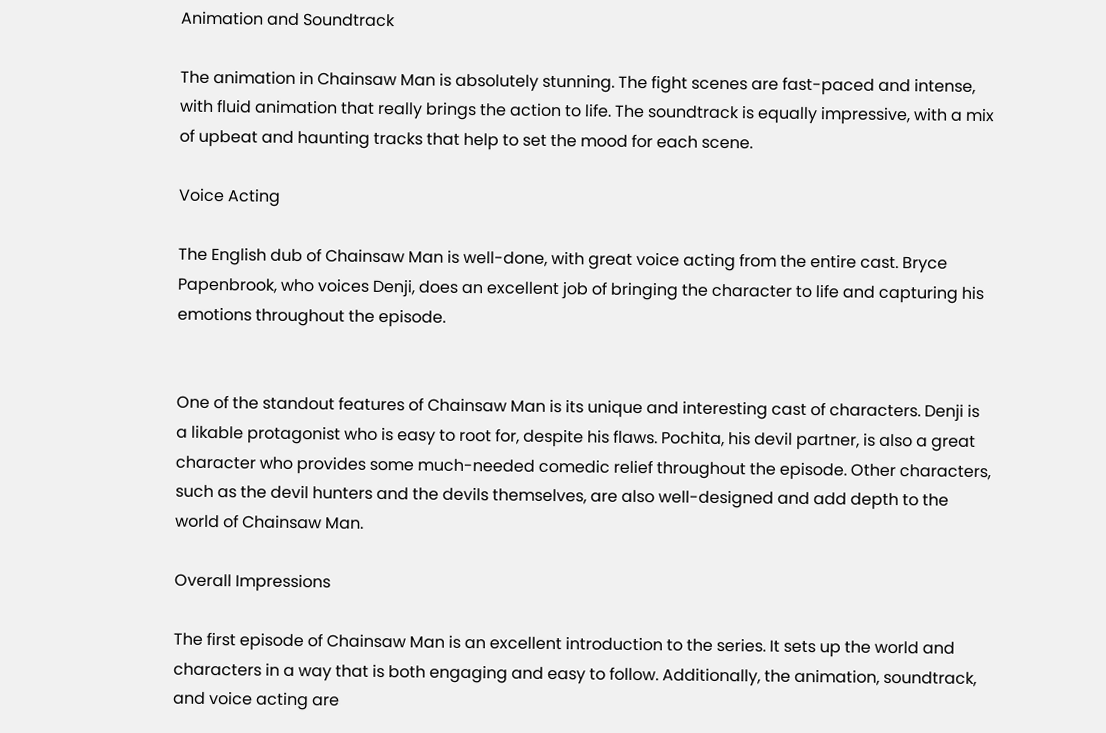Animation and Soundtrack

The animation in Chainsaw Man is absolutely stunning. The fight scenes are fast-paced and intense, with fluid animation that really brings the action to life. The soundtrack is equally impressive, with a mix of upbeat and haunting tracks that help to set the mood for each scene.

Voice Acting

The English dub of Chainsaw Man is well-done, with great voice acting from the entire cast. Bryce Papenbrook, who voices Denji, does an excellent job of bringing the character to life and capturing his emotions throughout the episode.


One of the standout features of Chainsaw Man is its unique and interesting cast of characters. Denji is a likable protagonist who is easy to root for, despite his flaws. Pochita, his devil partner, is also a great character who provides some much-needed comedic relief throughout the episode. Other characters, such as the devil hunters and the devils themselves, are also well-designed and add depth to the world of Chainsaw Man.

Overall Impressions

The first episode of Chainsaw Man is an excellent introduction to the series. It sets up the world and characters in a way that is both engaging and easy to follow. Additionally, the animation, soundtrack, and voice acting are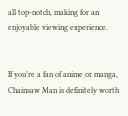all top-notch, making for an enjoyable viewing experience.


If you’re a fan of anime or manga, Chainsaw Man is definitely worth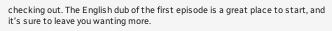checking out. The English dub of the first episode is a great place to start, and it’s sure to leave you wanting more.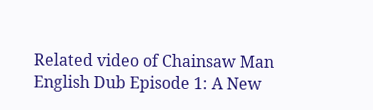Related video of Chainsaw Man English Dub Episode 1: A New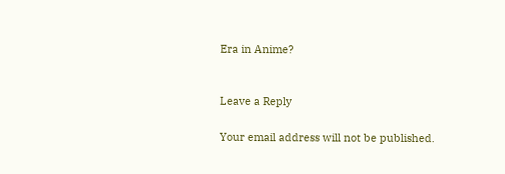Era in Anime?


Leave a Reply

Your email address will not be published.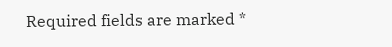Required fields are marked *